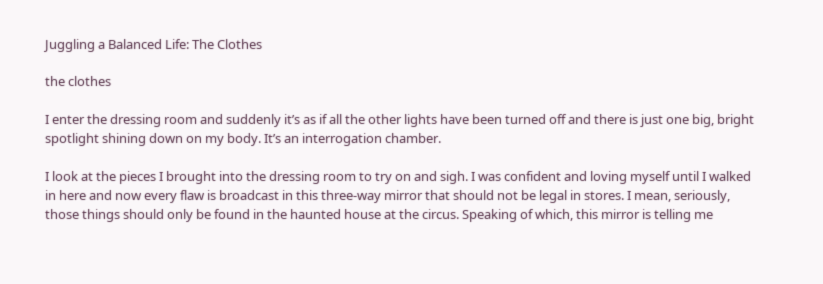Juggling a Balanced Life: The Clothes

the clothes

I enter the dressing room and suddenly it’s as if all the other lights have been turned off and there is just one big, bright spotlight shining down on my body. It’s an interrogation chamber.

I look at the pieces I brought into the dressing room to try on and sigh. I was confident and loving myself until I walked in here and now every flaw is broadcast in this three-way mirror that should not be legal in stores. I mean, seriously, those things should only be found in the haunted house at the circus. Speaking of which, this mirror is telling me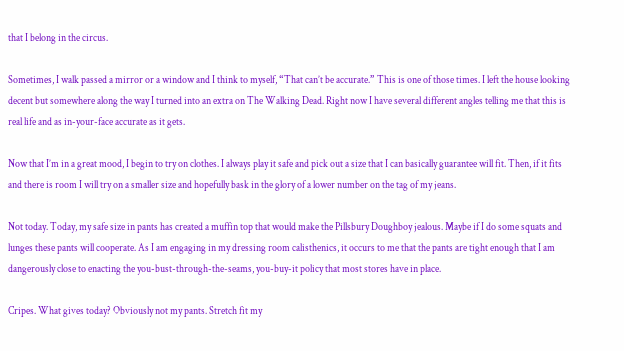that I belong in the circus.

Sometimes, I walk passed a mirror or a window and I think to myself, “That can’t be accurate.” This is one of those times. I left the house looking decent but somewhere along the way I turned into an extra on The Walking Dead. Right now I have several different angles telling me that this is real life and as in-your-face accurate as it gets.

Now that I’m in a great mood, I begin to try on clothes. I always play it safe and pick out a size that I can basically guarantee will fit. Then, if it fits and there is room I will try on a smaller size and hopefully bask in the glory of a lower number on the tag of my jeans.

Not today. Today, my safe size in pants has created a muffin top that would make the Pillsbury Doughboy jealous. Maybe if I do some squats and lunges these pants will cooperate. As I am engaging in my dressing room calisthenics, it occurs to me that the pants are tight enough that I am dangerously close to enacting the you-bust-through-the-seams, you-buy-it policy that most stores have in place.

Cripes. What gives today? Obviously not my pants. Stretch fit my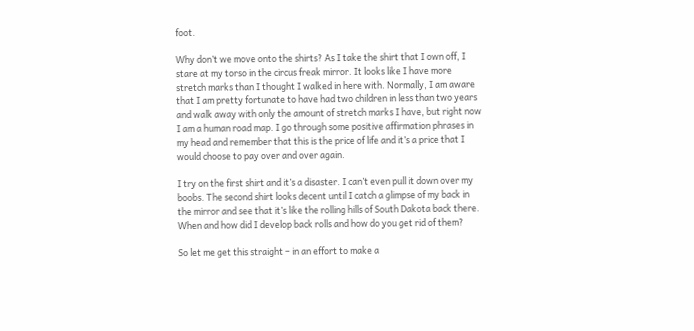foot.

Why don’t we move onto the shirts? As I take the shirt that I own off, I stare at my torso in the circus freak mirror. It looks like I have more stretch marks than I thought I walked in here with. Normally, I am aware that I am pretty fortunate to have had two children in less than two years and walk away with only the amount of stretch marks I have, but right now I am a human road map. I go through some positive affirmation phrases in my head and remember that this is the price of life and it’s a price that I would choose to pay over and over again.

I try on the first shirt and it’s a disaster. I can’t even pull it down over my boobs. The second shirt looks decent until I catch a glimpse of my back in the mirror and see that it’s like the rolling hills of South Dakota back there. When and how did I develop back rolls and how do you get rid of them?

So let me get this straight – in an effort to make a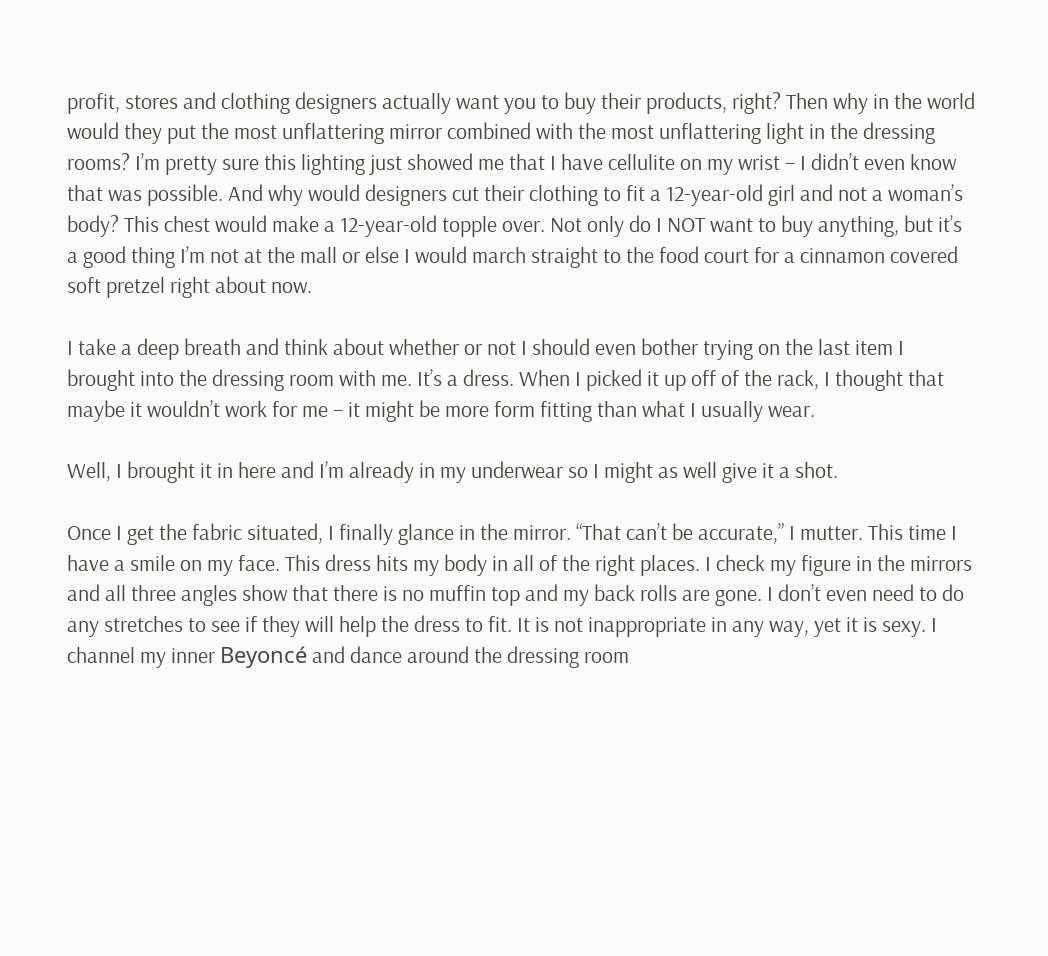profit, stores and clothing designers actually want you to buy their products, right? Then why in the world would they put the most unflattering mirror combined with the most unflattering light in the dressing rooms? I’m pretty sure this lighting just showed me that I have cellulite on my wrist – I didn’t even know that was possible. And why would designers cut their clothing to fit a 12-year-old girl and not a woman’s body? This chest would make a 12-year-old topple over. Not only do I NOT want to buy anything, but it’s a good thing I’m not at the mall or else I would march straight to the food court for a cinnamon covered soft pretzel right about now.

I take a deep breath and think about whether or not I should even bother trying on the last item I brought into the dressing room with me. It’s a dress. When I picked it up off of the rack, I thought that maybe it wouldn’t work for me – it might be more form fitting than what I usually wear.

Well, I brought it in here and I’m already in my underwear so I might as well give it a shot.

Once I get the fabric situated, I finally glance in the mirror. “That can’t be accurate,” I mutter. This time I have a smile on my face. This dress hits my body in all of the right places. I check my figure in the mirrors and all three angles show that there is no muffin top and my back rolls are gone. I don’t even need to do any stretches to see if they will help the dress to fit. It is not inappropriate in any way, yet it is sexy. I channel my inner Beyoncé and dance around the dressing room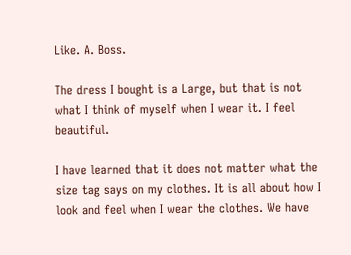Like. A. Boss.

The dress I bought is a Large, but that is not what I think of myself when I wear it. I feel beautiful.

I have learned that it does not matter what the size tag says on my clothes. It is all about how I look and feel when I wear the clothes. We have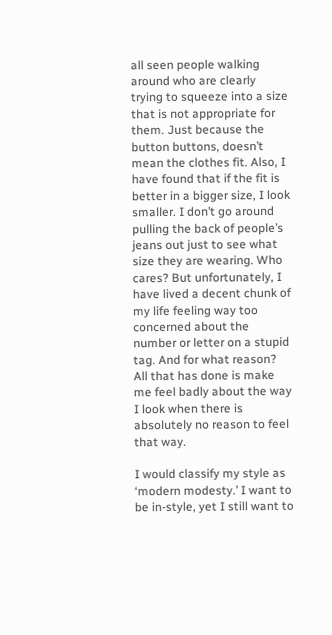all seen people walking around who are clearly trying to squeeze into a size that is not appropriate for them. Just because the button buttons, doesn’t mean the clothes fit. Also, I have found that if the fit is better in a bigger size, I look smaller. I don’t go around pulling the back of people’s jeans out just to see what size they are wearing. Who cares? But unfortunately, I have lived a decent chunk of my life feeling way too concerned about the number or letter on a stupid tag. And for what reason? All that has done is make me feel badly about the way I look when there is absolutely no reason to feel that way.

I would classify my style as ‘modern modesty.’ I want to be in-style, yet I still want to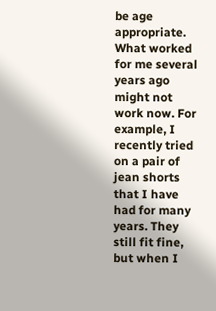be age appropriate. What worked for me several years ago might not work now. For example, I recently tried on a pair of jean shorts that I have had for many years. They still fit fine, but when I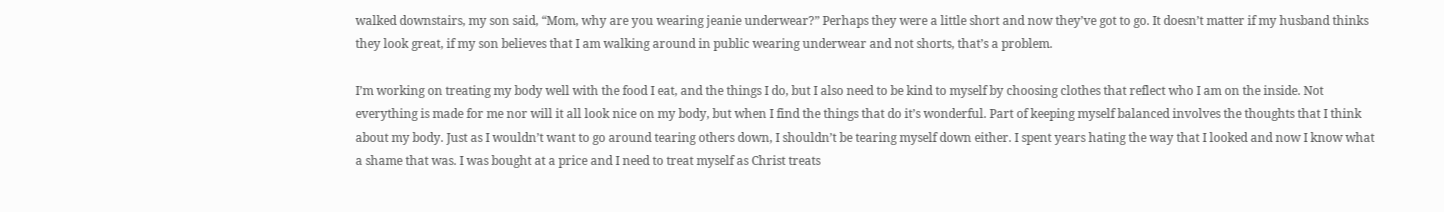walked downstairs, my son said, “Mom, why are you wearing jeanie underwear?” Perhaps they were a little short and now they’ve got to go. It doesn’t matter if my husband thinks they look great, if my son believes that I am walking around in public wearing underwear and not shorts, that’s a problem.

I’m working on treating my body well with the food I eat, and the things I do, but I also need to be kind to myself by choosing clothes that reflect who I am on the inside. Not everything is made for me nor will it all look nice on my body, but when I find the things that do it’s wonderful. Part of keeping myself balanced involves the thoughts that I think about my body. Just as I wouldn’t want to go around tearing others down, I shouldn’t be tearing myself down either. I spent years hating the way that I looked and now I know what a shame that was. I was bought at a price and I need to treat myself as Christ treats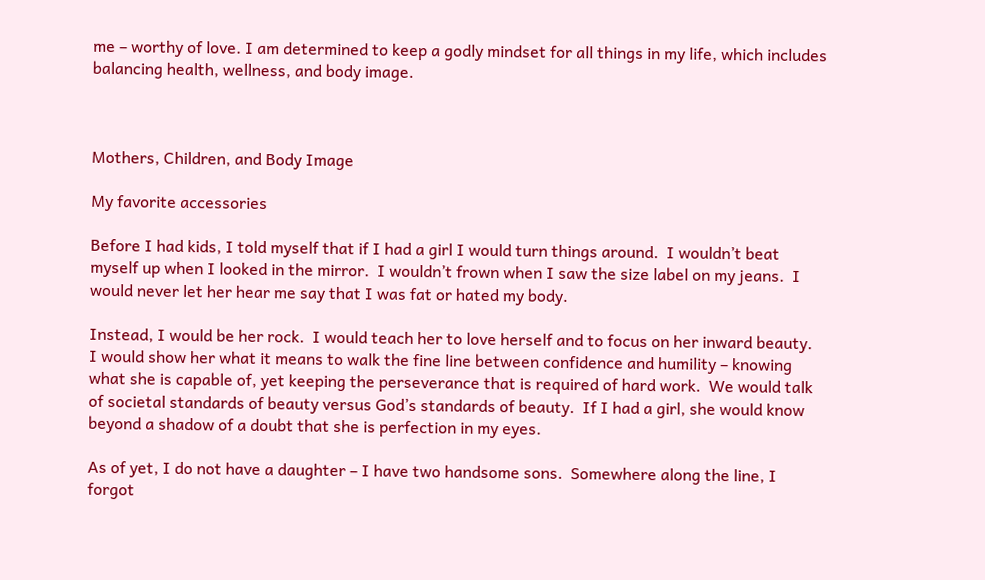me – worthy of love. I am determined to keep a godly mindset for all things in my life, which includes balancing health, wellness, and body image.



Mothers, Children, and Body Image

My favorite accessories

Before I had kids, I told myself that if I had a girl I would turn things around.  I wouldn’t beat myself up when I looked in the mirror.  I wouldn’t frown when I saw the size label on my jeans.  I would never let her hear me say that I was fat or hated my body.

Instead, I would be her rock.  I would teach her to love herself and to focus on her inward beauty.  I would show her what it means to walk the fine line between confidence and humility – knowing what she is capable of, yet keeping the perseverance that is required of hard work.  We would talk of societal standards of beauty versus God’s standards of beauty.  If I had a girl, she would know beyond a shadow of a doubt that she is perfection in my eyes.

As of yet, I do not have a daughter – I have two handsome sons.  Somewhere along the line, I forgot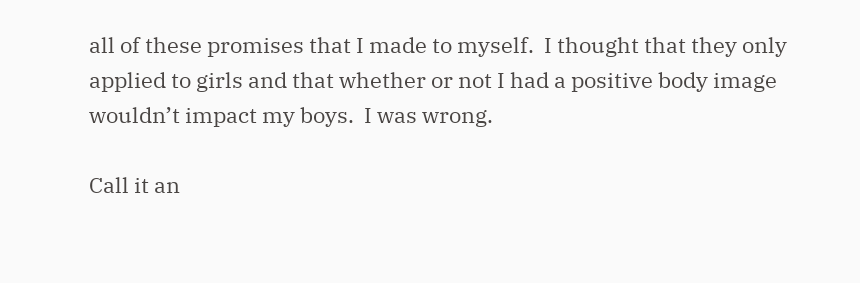all of these promises that I made to myself.  I thought that they only applied to girls and that whether or not I had a positive body image wouldn’t impact my boys.  I was wrong.

Call it an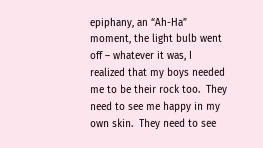epiphany, an “Ah-Ha” moment, the light bulb went off – whatever it was, I realized that my boys needed me to be their rock too.  They need to see me happy in my own skin.  They need to see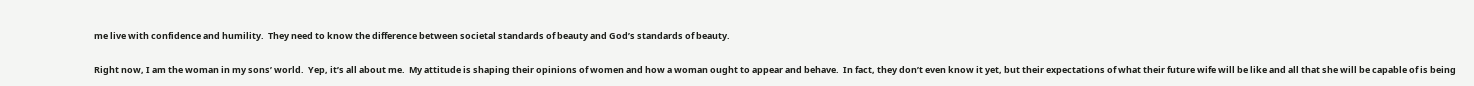me live with confidence and humility.  They need to know the difference between societal standards of beauty and God’s standards of beauty.

Right now, I am the woman in my sons’ world.  Yep, it’s all about me.  My attitude is shaping their opinions of women and how a woman ought to appear and behave.  In fact, they don’t even know it yet, but their expectations of what their future wife will be like and all that she will be capable of is being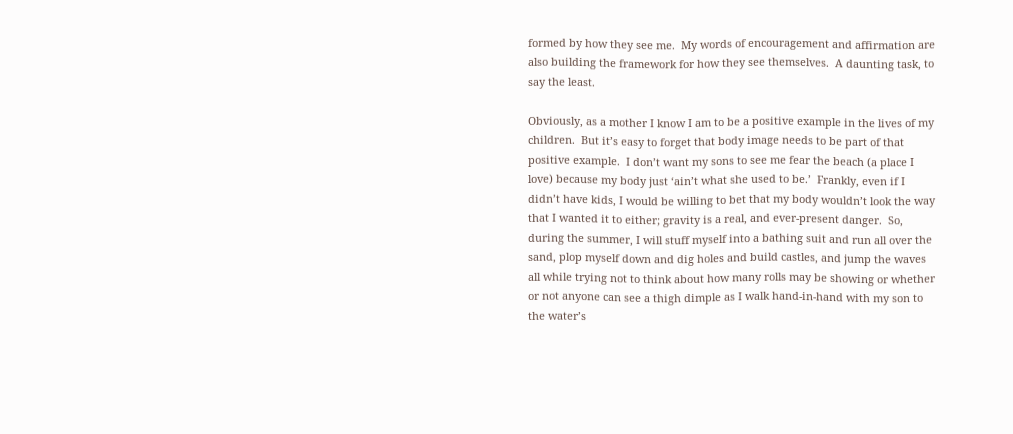formed by how they see me.  My words of encouragement and affirmation are also building the framework for how they see themselves.  A daunting task, to say the least.

Obviously, as a mother I know I am to be a positive example in the lives of my children.  But it’s easy to forget that body image needs to be part of that positive example.  I don’t want my sons to see me fear the beach (a place I love) because my body just ‘ain’t what she used to be.’  Frankly, even if I didn’t have kids, I would be willing to bet that my body wouldn’t look the way that I wanted it to either; gravity is a real, and ever-present danger.  So, during the summer, I will stuff myself into a bathing suit and run all over the sand, plop myself down and dig holes and build castles, and jump the waves all while trying not to think about how many rolls may be showing or whether or not anyone can see a thigh dimple as I walk hand-in-hand with my son to the water’s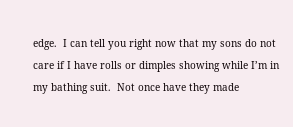edge.  I can tell you right now that my sons do not care if I have rolls or dimples showing while I’m in my bathing suit.  Not once have they made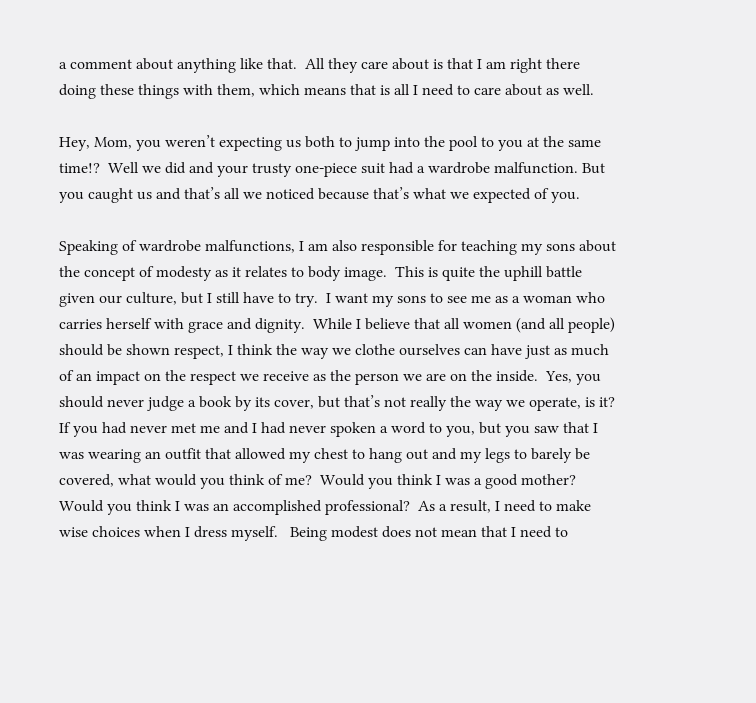a comment about anything like that.  All they care about is that I am right there doing these things with them, which means that is all I need to care about as well.

Hey, Mom, you weren’t expecting us both to jump into the pool to you at the same time!?  Well we did and your trusty one-piece suit had a wardrobe malfunction. But you caught us and that’s all we noticed because that’s what we expected of you.

Speaking of wardrobe malfunctions, I am also responsible for teaching my sons about the concept of modesty as it relates to body image.  This is quite the uphill battle given our culture, but I still have to try.  I want my sons to see me as a woman who carries herself with grace and dignity.  While I believe that all women (and all people) should be shown respect, I think the way we clothe ourselves can have just as much of an impact on the respect we receive as the person we are on the inside.  Yes, you should never judge a book by its cover, but that’s not really the way we operate, is it? If you had never met me and I had never spoken a word to you, but you saw that I was wearing an outfit that allowed my chest to hang out and my legs to barely be covered, what would you think of me?  Would you think I was a good mother?  Would you think I was an accomplished professional?  As a result, I need to make wise choices when I dress myself.   Being modest does not mean that I need to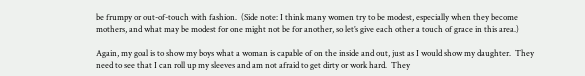be frumpy or out-of-touch with fashion.  (Side note: I think many women try to be modest, especially when they become mothers, and what may be modest for one might not be for another, so let’s give each other a touch of grace in this area.)

Again, my goal is to show my boys what a woman is capable of on the inside and out, just as I would show my daughter.  They need to see that I can roll up my sleeves and am not afraid to get dirty or work hard.  They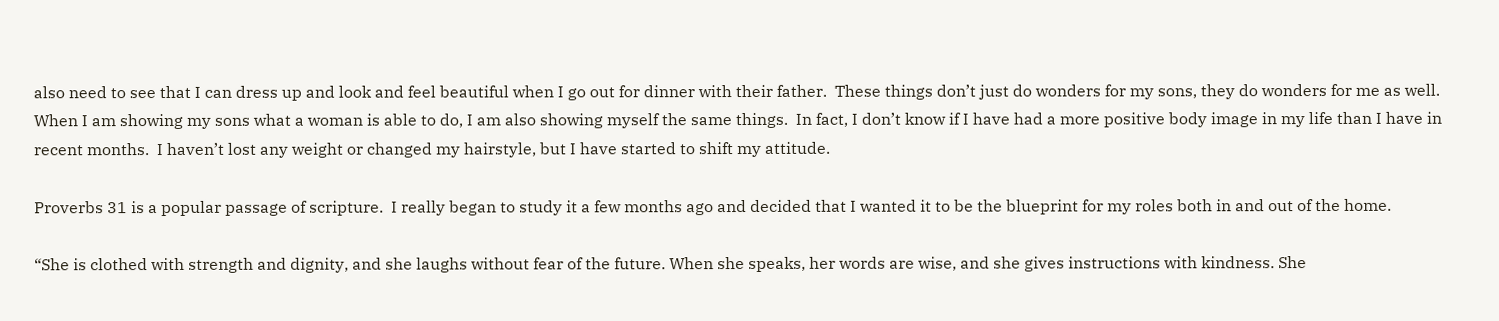also need to see that I can dress up and look and feel beautiful when I go out for dinner with their father.  These things don’t just do wonders for my sons, they do wonders for me as well.  When I am showing my sons what a woman is able to do, I am also showing myself the same things.  In fact, I don’t know if I have had a more positive body image in my life than I have in recent months.  I haven’t lost any weight or changed my hairstyle, but I have started to shift my attitude.

Proverbs 31 is a popular passage of scripture.  I really began to study it a few months ago and decided that I wanted it to be the blueprint for my roles both in and out of the home.

“She is clothed with strength and dignity, and she laughs without fear of the future. When she speaks, her words are wise, and she gives instructions with kindness. She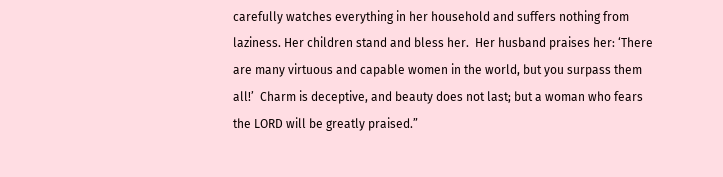carefully watches everything in her household and suffers nothing from laziness. Her children stand and bless her.  Her husband praises her: ‘There are many virtuous and capable women in the world, but you surpass them all!’  Charm is deceptive, and beauty does not last; but a woman who fears the LORD will be greatly praised.”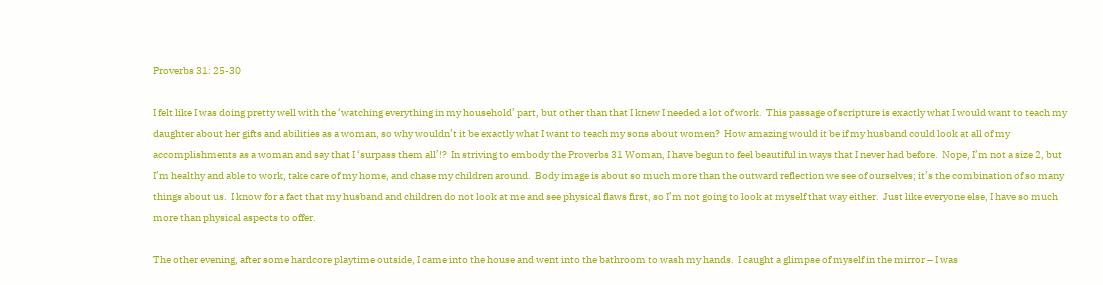Proverbs 31: 25-30

I felt like I was doing pretty well with the ‘watching everything in my household’ part, but other than that I knew I needed a lot of work.  This passage of scripture is exactly what I would want to teach my daughter about her gifts and abilities as a woman, so why wouldn’t it be exactly what I want to teach my sons about women?  How amazing would it be if my husband could look at all of my accomplishments as a woman and say that I ‘surpass them all’!?  In striving to embody the Proverbs 31 Woman, I have begun to feel beautiful in ways that I never had before.  Nope, I’m not a size 2, but I’m healthy and able to work, take care of my home, and chase my children around.  Body image is about so much more than the outward reflection we see of ourselves; it’s the combination of so many things about us.  I know for a fact that my husband and children do not look at me and see physical flaws first, so I’m not going to look at myself that way either.  Just like everyone else, I have so much more than physical aspects to offer.

The other evening, after some hardcore playtime outside, I came into the house and went into the bathroom to wash my hands.  I caught a glimpse of myself in the mirror – I was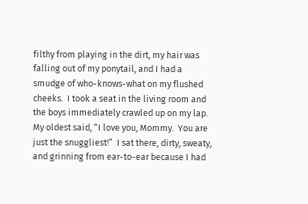filthy from playing in the dirt, my hair was falling out of my ponytail, and I had a smudge of who-knows-what on my flushed cheeks.  I took a seat in the living room and the boys immediately crawled up on my lap.  My oldest said, “I love you, Mommy.  You are just the snuggliest!”  I sat there, dirty, sweaty, and grinning from ear-to-ear because I had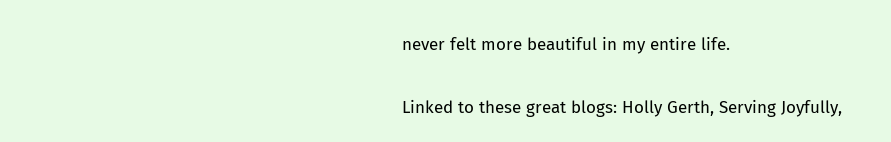never felt more beautiful in my entire life.

Linked to these great blogs: Holly Gerth, Serving Joyfully,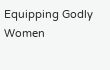Equipping Godly Women